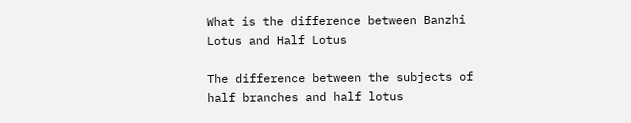What is the difference between Banzhi Lotus and Half Lotus

The difference between the subjects of half branches and half lotus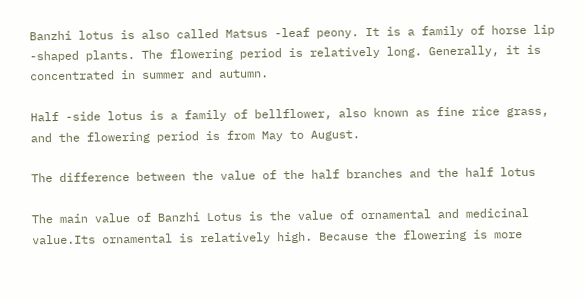Banzhi lotus is also called Matsus -leaf peony. It is a family of horse lip -shaped plants. The flowering period is relatively long. Generally, it is concentrated in summer and autumn.

Half -side lotus is a family of bellflower, also known as fine rice grass, and the flowering period is from May to August.

The difference between the value of the half branches and the half lotus

The main value of Banzhi Lotus is the value of ornamental and medicinal value.Its ornamental is relatively high. Because the flowering is more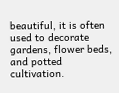beautiful, it is often used to decorate gardens, flower beds, and potted cultivation.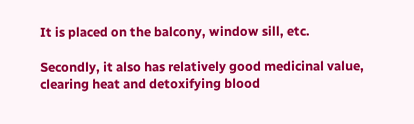It is placed on the balcony, window sill, etc.

Secondly, it also has relatively good medicinal value, clearing heat and detoxifying blood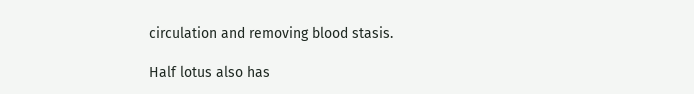circulation and removing blood stasis.

Half lotus also has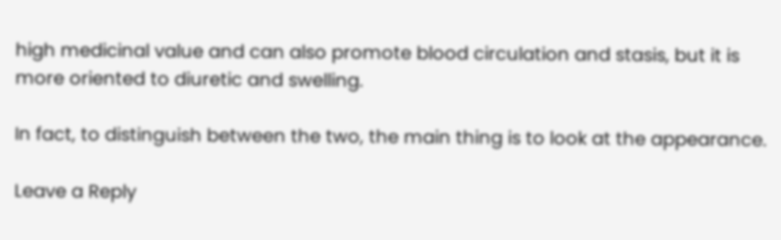high medicinal value and can also promote blood circulation and stasis, but it is more oriented to diuretic and swelling.

In fact, to distinguish between the two, the main thing is to look at the appearance.

Leave a Reply